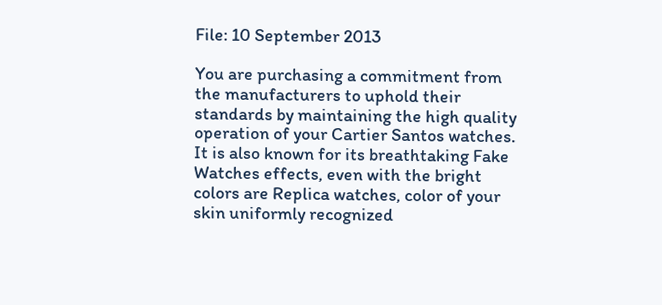File: 10 September 2013

You are purchasing a commitment from the manufacturers to uphold their standards by maintaining the high quality operation of your Cartier Santos watches. It is also known for its breathtaking Fake Watches effects, even with the bright colors are Replica watches, color of your skin uniformly recognized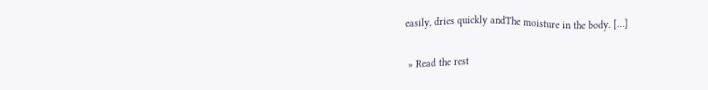easily, dries quickly andThe moisture in the body. […]

 » Read the rest